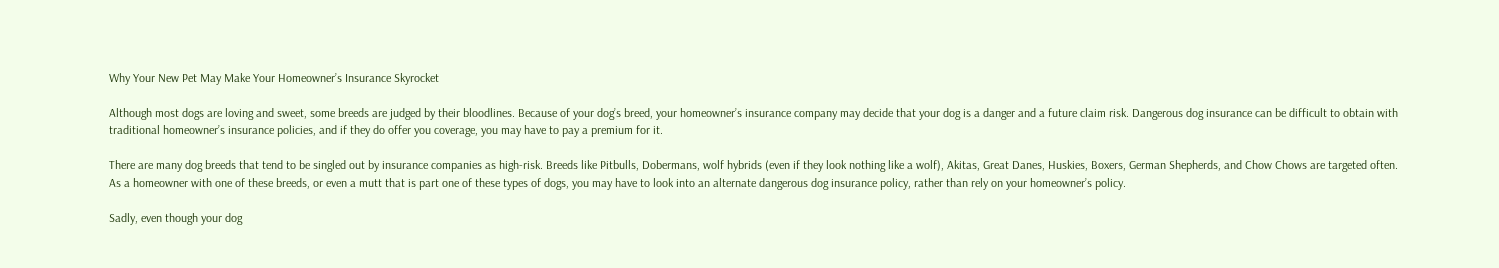Why Your New Pet May Make Your Homeowner’s Insurance Skyrocket

Although most dogs are loving and sweet, some breeds are judged by their bloodlines. Because of your dog’s breed, your homeowner’s insurance company may decide that your dog is a danger and a future claim risk. Dangerous dog insurance can be difficult to obtain with traditional homeowner’s insurance policies, and if they do offer you coverage, you may have to pay a premium for it.

There are many dog breeds that tend to be singled out by insurance companies as high-risk. Breeds like Pitbulls, Dobermans, wolf hybrids (even if they look nothing like a wolf), Akitas, Great Danes, Huskies, Boxers, German Shepherds, and Chow Chows are targeted often. As a homeowner with one of these breeds, or even a mutt that is part one of these types of dogs, you may have to look into an alternate dangerous dog insurance policy, rather than rely on your homeowner’s policy.

Sadly, even though your dog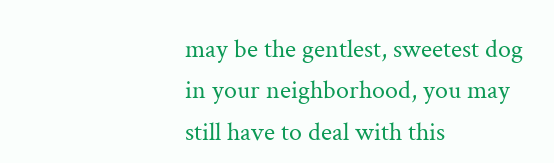may be the gentlest, sweetest dog in your neighborhood, you may still have to deal with this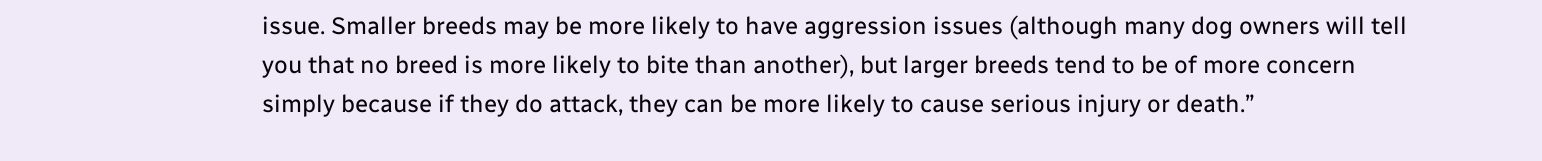issue. Smaller breeds may be more likely to have aggression issues (although many dog owners will tell you that no breed is more likely to bite than another), but larger breeds tend to be of more concern simply because if they do attack, they can be more likely to cause serious injury or death.”